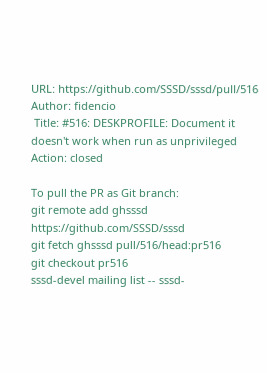URL: https://github.com/SSSD/sssd/pull/516
Author: fidencio
 Title: #516: DESKPROFILE: Document it doesn't work when run as unprivileged
Action: closed

To pull the PR as Git branch:
git remote add ghsssd https://github.com/SSSD/sssd
git fetch ghsssd pull/516/head:pr516
git checkout pr516
sssd-devel mailing list -- sssd-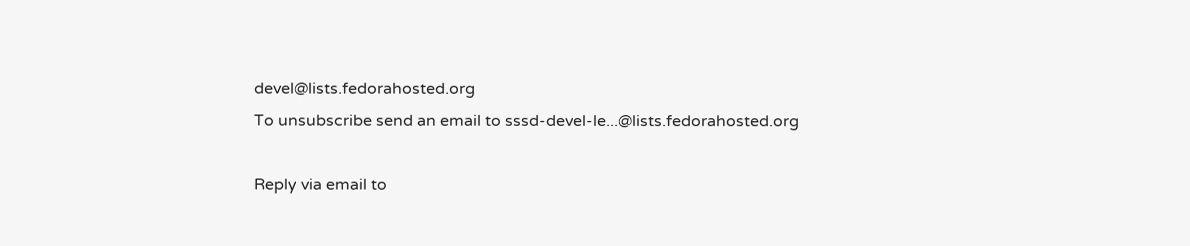devel@lists.fedorahosted.org
To unsubscribe send an email to sssd-devel-le...@lists.fedorahosted.org

Reply via email to